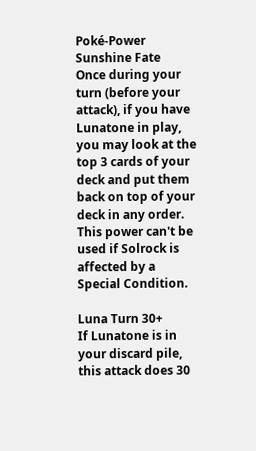Poké-Power Sunshine Fate
Once during your turn (before your attack), if you have Lunatone in play, you may look at the top 3 cards of your deck and put them back on top of your deck in any order. This power can't be used if Solrock is affected by a Special Condition.

Luna Turn 30+
If Lunatone is in your discard pile, this attack does 30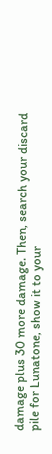damage plus 30 more damage. Then, search your discard pile for Lunatone, show it to your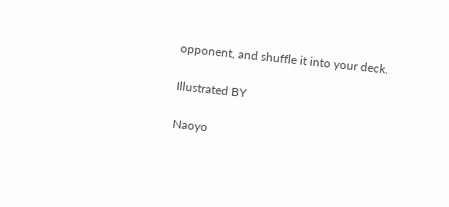opponent, and shuffle it into your deck.

Illustrated BY

Naoyo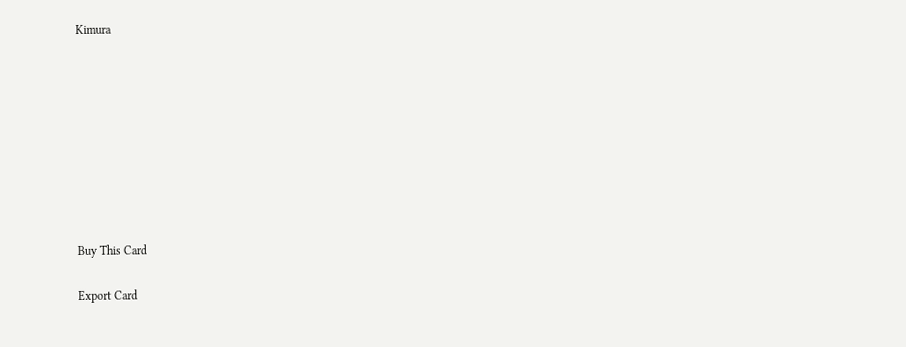Kimura









Buy This Card

Export Card